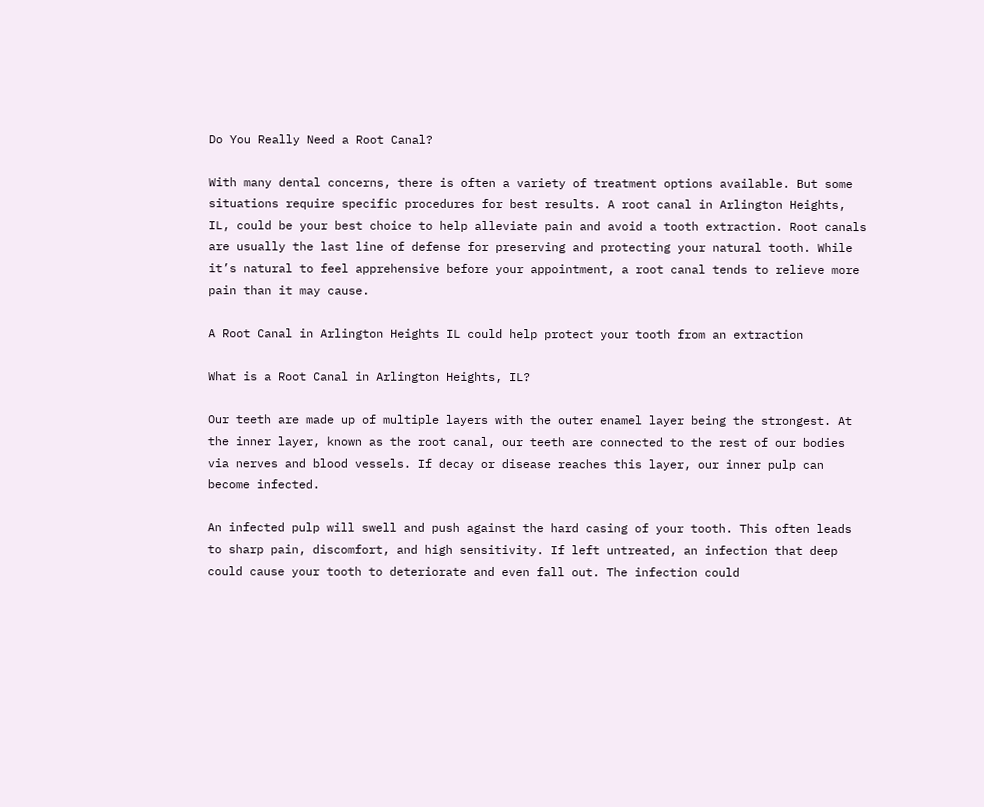Do You Really Need a Root Canal?

With many dental concerns, there is often a variety of treatment options available. But some situations require specific procedures for best results. A root canal in Arlington Heights, IL, could be your best choice to help alleviate pain and avoid a tooth extraction. Root canals are usually the last line of defense for preserving and protecting your natural tooth. While it’s natural to feel apprehensive before your appointment, a root canal tends to relieve more pain than it may cause.

A Root Canal in Arlington Heights IL could help protect your tooth from an extraction

What is a Root Canal in Arlington Heights, IL?

Our teeth are made up of multiple layers with the outer enamel layer being the strongest. At the inner layer, known as the root canal, our teeth are connected to the rest of our bodies via nerves and blood vessels. If decay or disease reaches this layer, our inner pulp can become infected.

An infected pulp will swell and push against the hard casing of your tooth. This often leads to sharp pain, discomfort, and high sensitivity. If left untreated, an infection that deep could cause your tooth to deteriorate and even fall out. The infection could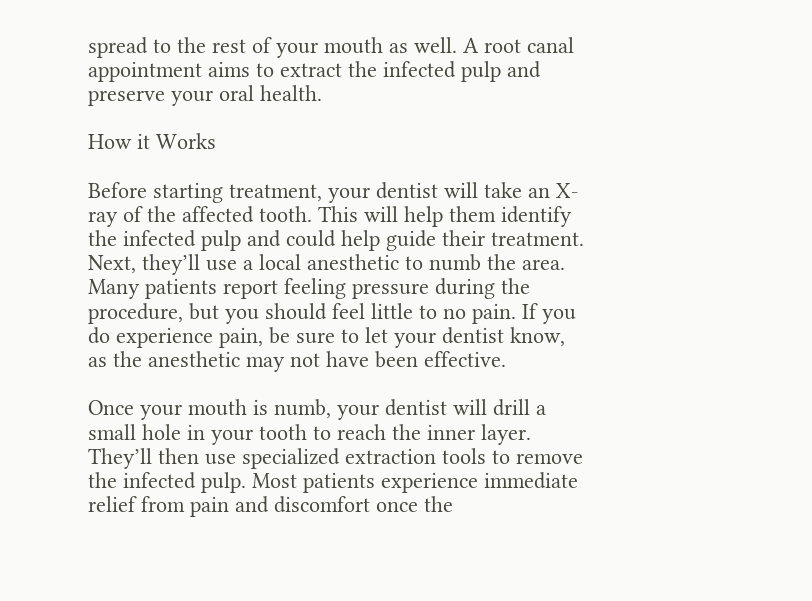spread to the rest of your mouth as well. A root canal appointment aims to extract the infected pulp and preserve your oral health.

How it Works

Before starting treatment, your dentist will take an X-ray of the affected tooth. This will help them identify the infected pulp and could help guide their treatment. Next, they’ll use a local anesthetic to numb the area. Many patients report feeling pressure during the procedure, but you should feel little to no pain. If you do experience pain, be sure to let your dentist know, as the anesthetic may not have been effective.

Once your mouth is numb, your dentist will drill a small hole in your tooth to reach the inner layer. They’ll then use specialized extraction tools to remove the infected pulp. Most patients experience immediate relief from pain and discomfort once the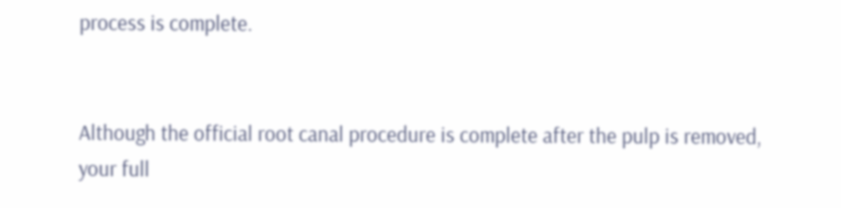process is complete.


Although the official root canal procedure is complete after the pulp is removed, your full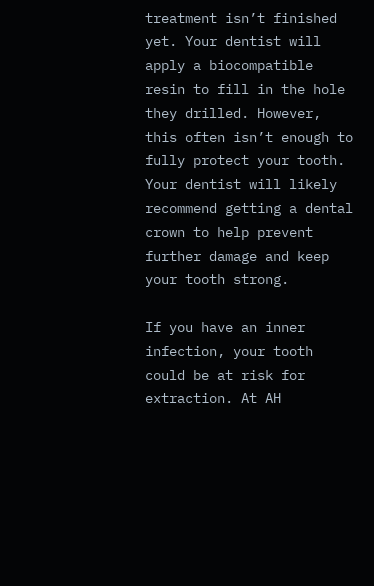treatment isn’t finished yet. Your dentist will apply a biocompatible resin to fill in the hole they drilled. However, this often isn’t enough to fully protect your tooth. Your dentist will likely recommend getting a dental crown to help prevent further damage and keep your tooth strong.

If you have an inner infection, your tooth could be at risk for extraction. At AH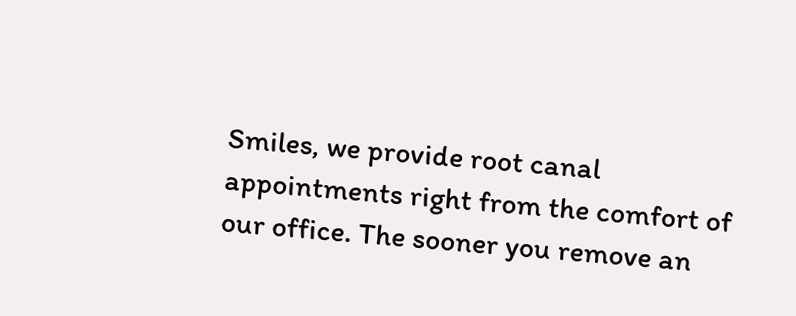Smiles, we provide root canal appointments right from the comfort of our office. The sooner you remove an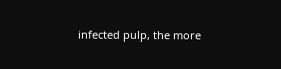infected pulp, the more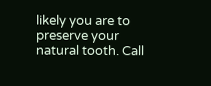likely you are to preserve your natural tooth. Call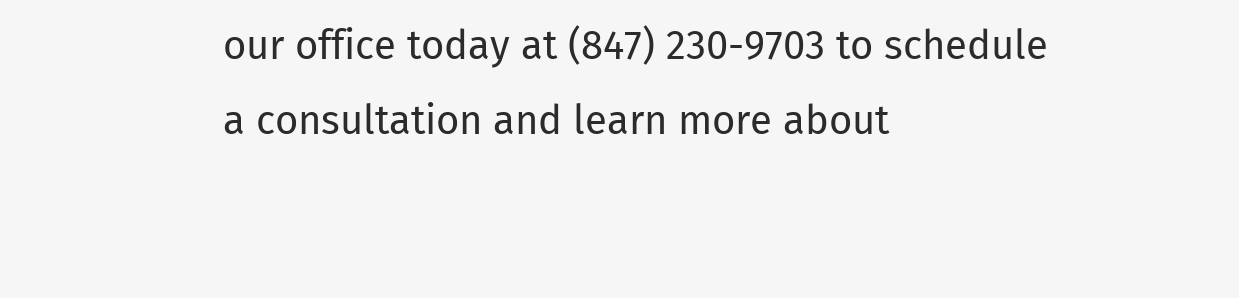our office today at (847) 230-9703 to schedule a consultation and learn more about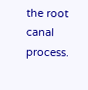the root canal process.